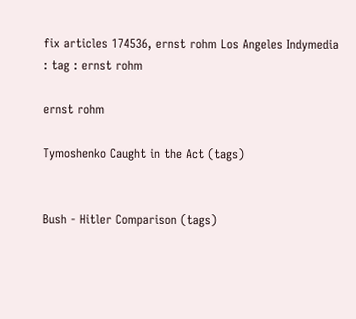fix articles 174536, ernst rohm Los Angeles Indymedia : tag : ernst rohm

ernst rohm

Tymoshenko Caught in the Act (tags)


Bush - Hitler Comparison (tags)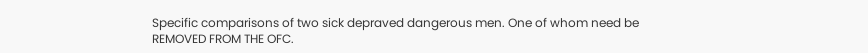Specific comparisons of two sick depraved dangerous men. One of whom need be REMOVED FROM THE OFC.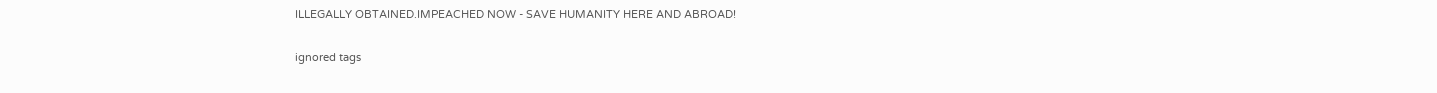ILLEGALLY OBTAINED.IMPEACHED NOW - SAVE HUMANITY HERE AND ABROAD!

ignored tags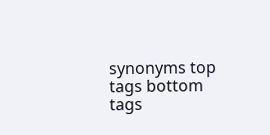synonyms top tags bottom tags